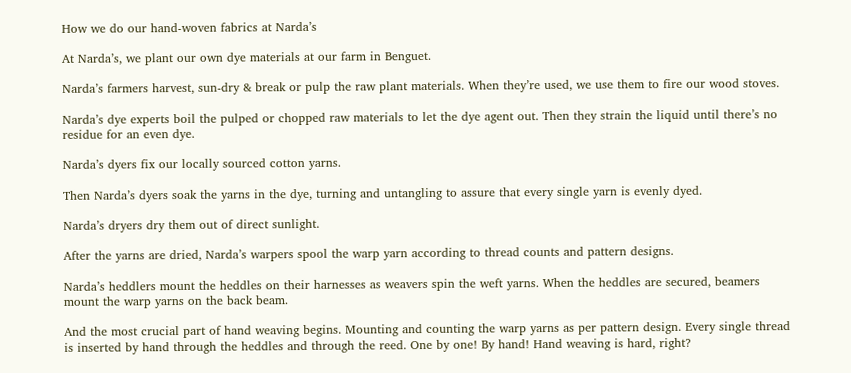How we do our hand-woven fabrics at Narda’s

At Narda’s, we plant our own dye materials at our farm in Benguet.

Narda’s farmers harvest, sun-dry & break or pulp the raw plant materials. When they’re used, we use them to fire our wood stoves.

Narda’s dye experts boil the pulped or chopped raw materials to let the dye agent out. Then they strain the liquid until there’s no residue for an even dye.

Narda’s dyers fix our locally sourced cotton yarns.

Then Narda’s dyers soak the yarns in the dye, turning and untangling to assure that every single yarn is evenly dyed.

Narda’s dryers dry them out of direct sunlight.

After the yarns are dried, Narda’s warpers spool the warp yarn according to thread counts and pattern designs.

Narda’s heddlers mount the heddles on their harnesses as weavers spin the weft yarns. When the heddles are secured, beamers mount the warp yarns on the back beam.

And the most crucial part of hand weaving begins. Mounting and counting the warp yarns as per pattern design. Every single thread is inserted by hand through the heddles and through the reed. One by one! By hand! Hand weaving is hard, right?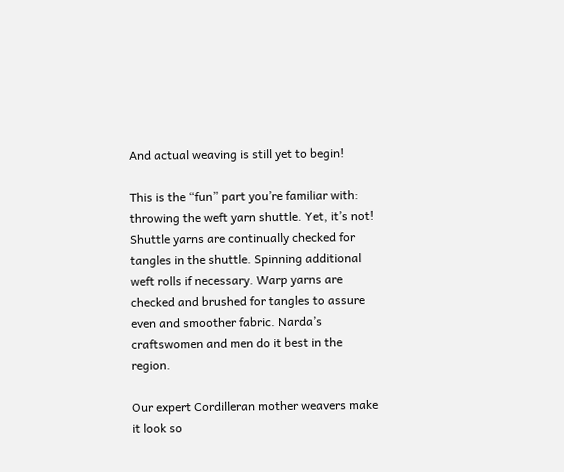And actual weaving is still yet to begin!

This is the “fun” part you’re familiar with: throwing the weft yarn shuttle. Yet, it’s not! Shuttle yarns are continually checked for tangles in the shuttle. Spinning additional weft rolls if necessary. Warp yarns are checked and brushed for tangles to assure even and smoother fabric. Narda’s craftswomen and men do it best in the region.

Our expert Cordilleran mother weavers make it look so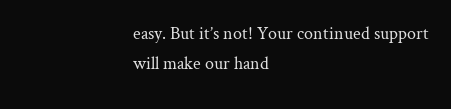easy. But it’s not! Your continued support will make our hand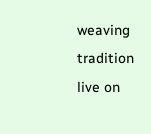weaving tradition live on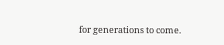for generations to come.